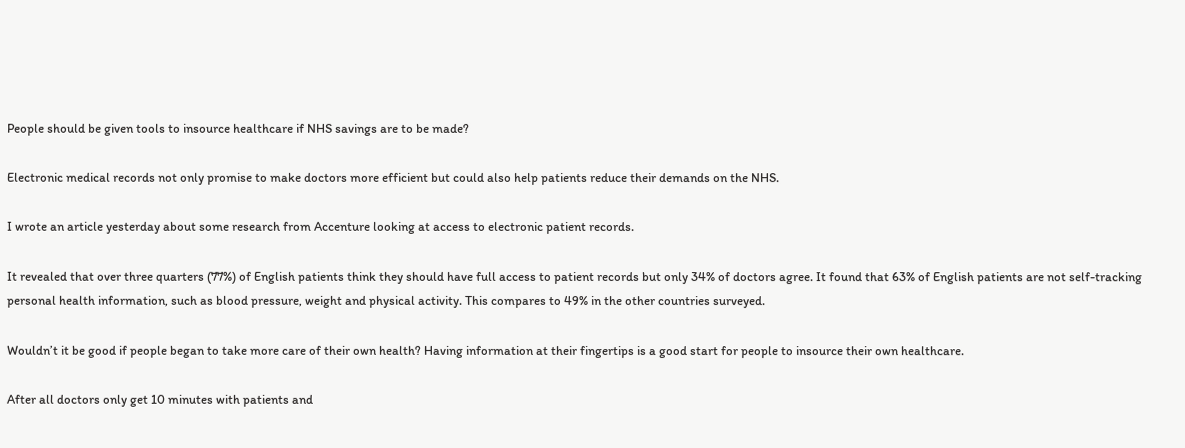People should be given tools to insource healthcare if NHS savings are to be made?

Electronic medical records not only promise to make doctors more efficient but could also help patients reduce their demands on the NHS.

I wrote an article yesterday about some research from Accenture looking at access to electronic patient records.

It revealed that over three quarters (77%) of English patients think they should have full access to patient records but only 34% of doctors agree. It found that 63% of English patients are not self-tracking personal health information, such as blood pressure, weight and physical activity. This compares to 49% in the other countries surveyed.

Wouldn’t it be good if people began to take more care of their own health? Having information at their fingertips is a good start for people to insource their own healthcare.

After all doctors only get 10 minutes with patients and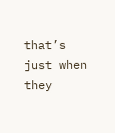that’s just when they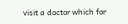visit a doctor which for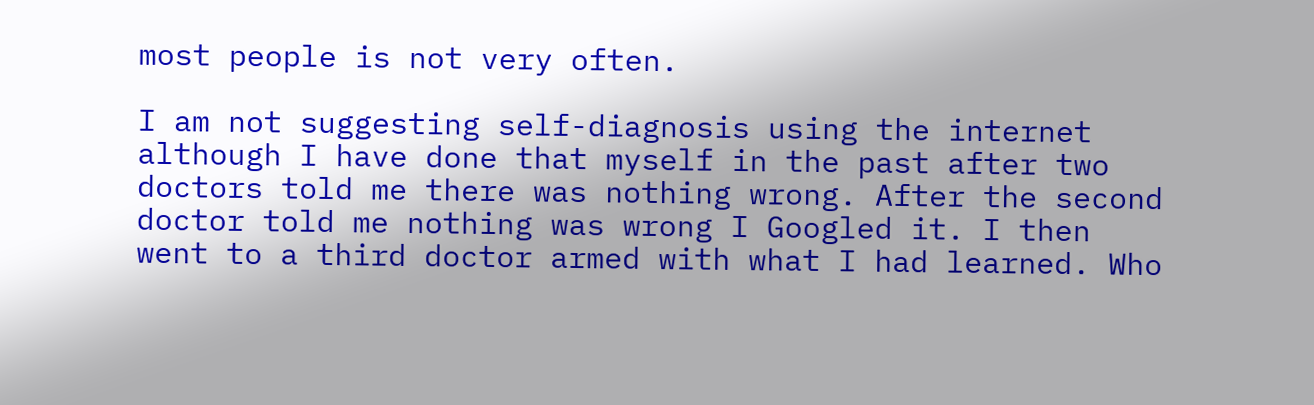most people is not very often.

I am not suggesting self-diagnosis using the internet although I have done that myself in the past after two doctors told me there was nothing wrong. After the second doctor told me nothing was wrong I Googled it. I then went to a third doctor armed with what I had learned. Who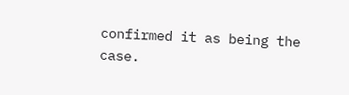confirmed it as being the case.